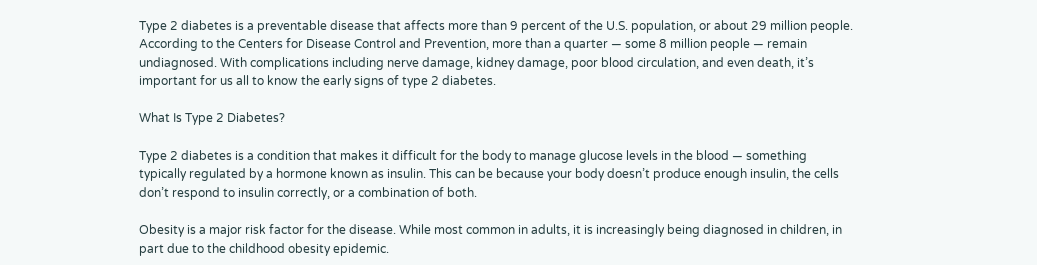Type 2 diabetes is a preventable disease that affects more than 9 percent of the U.S. population, or about 29 million people. According to the Centers for Disease Control and Prevention, more than a quarter — some 8 million people — remain undiagnosed. With complications including nerve damage, kidney damage, poor blood circulation, and even death, it’s important for us all to know the early signs of type 2 diabetes.

What Is Type 2 Diabetes?

Type 2 diabetes is a condition that makes it difficult for the body to manage glucose levels in the blood — something typically regulated by a hormone known as insulin. This can be because your body doesn’t produce enough insulin, the cells don’t respond to insulin correctly, or a combination of both.

Obesity is a major risk factor for the disease. While most common in adults, it is increasingly being diagnosed in children, in part due to the childhood obesity epidemic.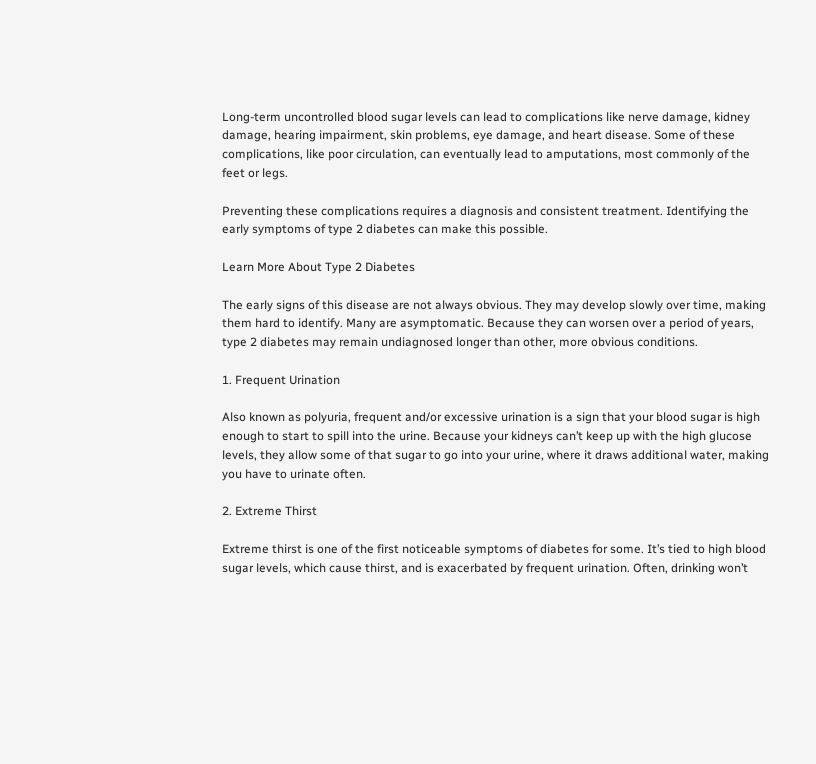Long-term uncontrolled blood sugar levels can lead to complications like nerve damage, kidney damage, hearing impairment, skin problems, eye damage, and heart disease. Some of these complications, like poor circulation, can eventually lead to amputations, most commonly of the feet or legs.

Preventing these complications requires a diagnosis and consistent treatment. Identifying the early symptoms of type 2 diabetes can make this possible.

Learn More About Type 2 Diabetes

The early signs of this disease are not always obvious. They may develop slowly over time, making them hard to identify. Many are asymptomatic. Because they can worsen over a period of years, type 2 diabetes may remain undiagnosed longer than other, more obvious conditions.

1. Frequent Urination

Also known as polyuria, frequent and/or excessive urination is a sign that your blood sugar is high enough to start to spill into the urine. Because your kidneys can’t keep up with the high glucose levels, they allow some of that sugar to go into your urine, where it draws additional water, making you have to urinate often.

2. Extreme Thirst

Extreme thirst is one of the first noticeable symptoms of diabetes for some. It’s tied to high blood sugar levels, which cause thirst, and is exacerbated by frequent urination. Often, drinking won’t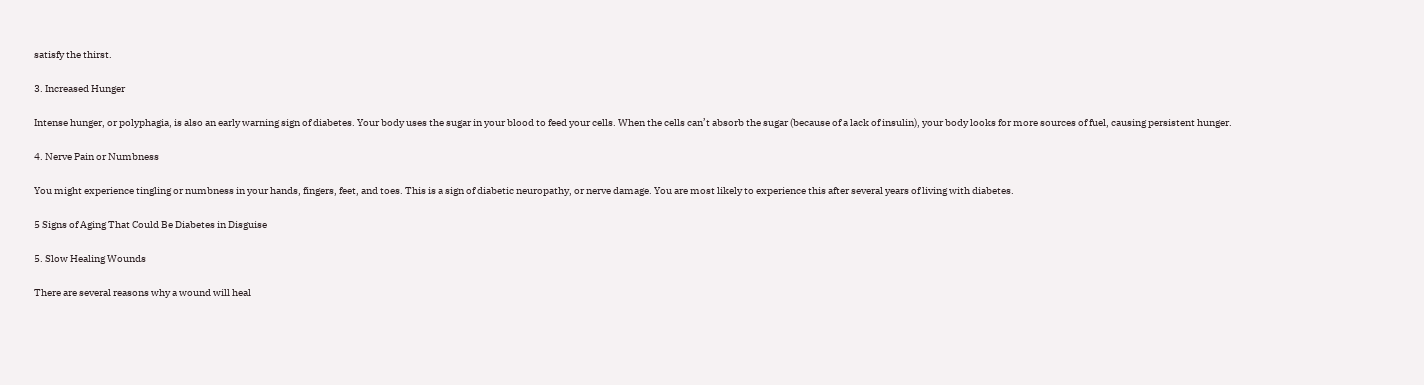satisfy the thirst.

3. Increased Hunger

Intense hunger, or polyphagia, is also an early warning sign of diabetes. Your body uses the sugar in your blood to feed your cells. When the cells can’t absorb the sugar (because of a lack of insulin), your body looks for more sources of fuel, causing persistent hunger.

4. Nerve Pain or Numbness

You might experience tingling or numbness in your hands, fingers, feet, and toes. This is a sign of diabetic neuropathy, or nerve damage. You are most likely to experience this after several years of living with diabetes.

5 Signs of Aging That Could Be Diabetes in Disguise

5. Slow Healing Wounds

There are several reasons why a wound will heal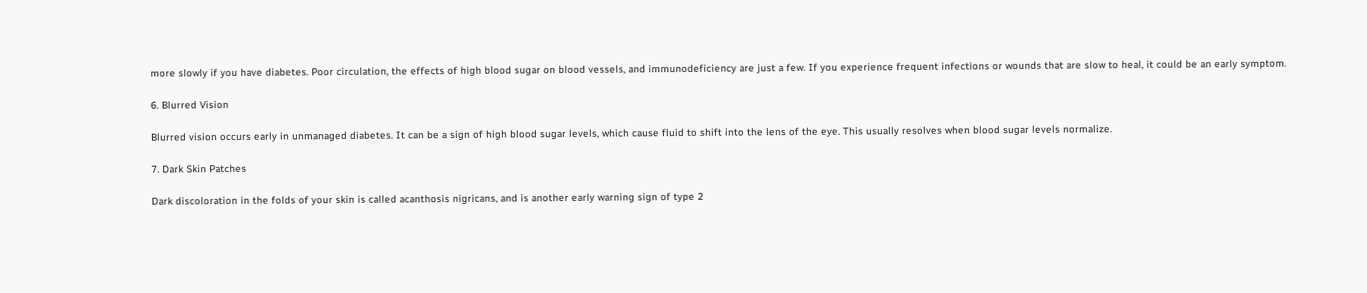more slowly if you have diabetes. Poor circulation, the effects of high blood sugar on blood vessels, and immunodeficiency are just a few. If you experience frequent infections or wounds that are slow to heal, it could be an early symptom.

6. Blurred Vision

Blurred vision occurs early in unmanaged diabetes. It can be a sign of high blood sugar levels, which cause fluid to shift into the lens of the eye. This usually resolves when blood sugar levels normalize.

7. Dark Skin Patches

Dark discoloration in the folds of your skin is called acanthosis nigricans, and is another early warning sign of type 2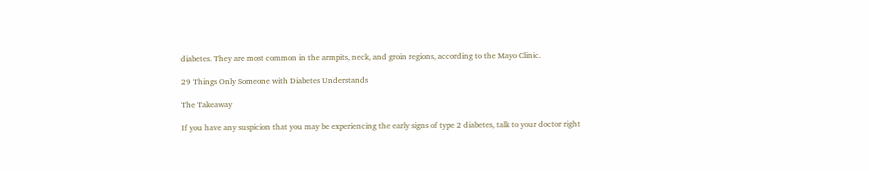diabetes. They are most common in the armpits, neck, and groin regions, according to the Mayo Clinic.

29 Things Only Someone with Diabetes Understands

The Takeaway

If you have any suspicion that you may be experiencing the early signs of type 2 diabetes, talk to your doctor right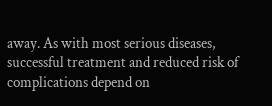away. As with most serious diseases, successful treatment and reduced risk of complications depend on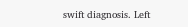swift diagnosis. Left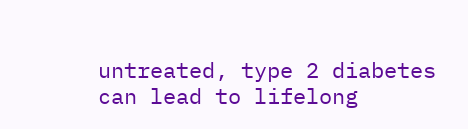untreated, type 2 diabetes can lead to lifelong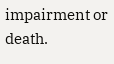impairment or death.